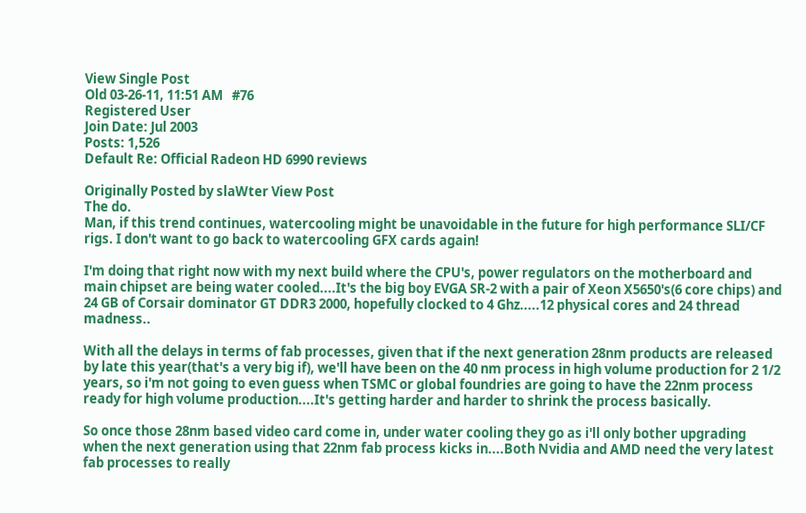View Single Post
Old 03-26-11, 11:51 AM   #76
Registered User
Join Date: Jul 2003
Posts: 1,526
Default Re: Official Radeon HD 6990 reviews

Originally Posted by slaWter View Post
The do.
Man, if this trend continues, watercooling might be unavoidable in the future for high performance SLI/CF rigs. I don't want to go back to watercooling GFX cards again!

I'm doing that right now with my next build where the CPU's, power regulators on the motherboard and main chipset are being water cooled....It's the big boy EVGA SR-2 with a pair of Xeon X5650's(6 core chips) and 24 GB of Corsair dominator GT DDR3 2000, hopefully clocked to 4 Ghz.....12 physical cores and 24 thread madness..

With all the delays in terms of fab processes, given that if the next generation 28nm products are released by late this year(that's a very big if), we'll have been on the 40 nm process in high volume production for 2 1/2 years, so i'm not going to even guess when TSMC or global foundries are going to have the 22nm process ready for high volume production....It's getting harder and harder to shrink the process basically.

So once those 28nm based video card come in, under water cooling they go as i'll only bother upgrading when the next generation using that 22nm fab process kicks in....Both Nvidia and AMD need the very latest fab processes to really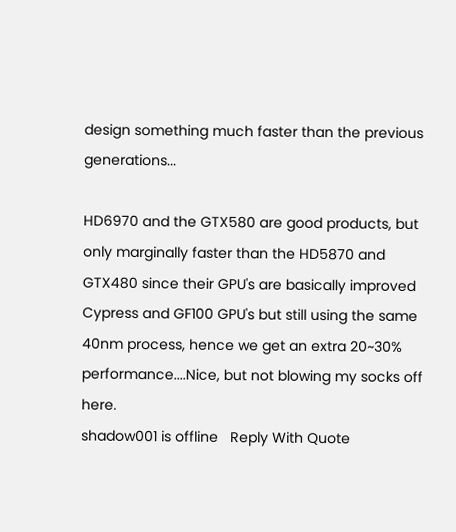design something much faster than the previous generations...

HD6970 and the GTX580 are good products, but only marginally faster than the HD5870 and GTX480 since their GPU's are basically improved Cypress and GF100 GPU's but still using the same 40nm process, hence we get an extra 20~30% performance....Nice, but not blowing my socks off here.
shadow001 is offline   Reply With Quote